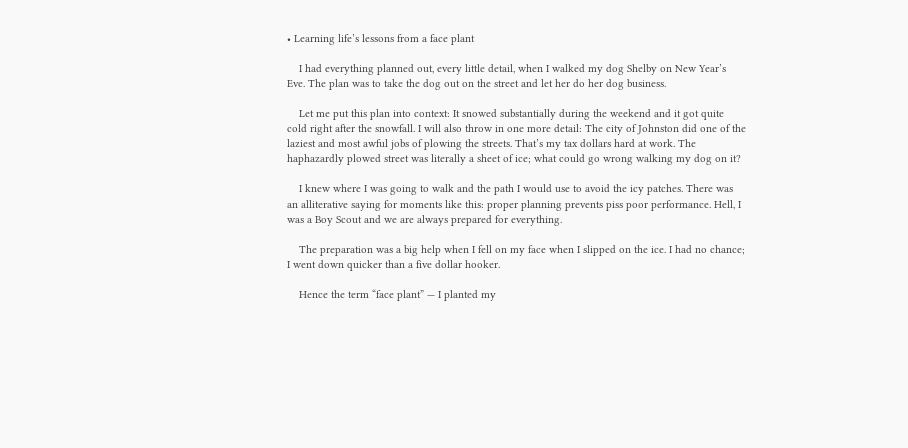• Learning life’s lessons from a face plant

    I had everything planned out, every little detail, when I walked my dog Shelby on New Year’s Eve. The plan was to take the dog out on the street and let her do her dog business.

    Let me put this plan into context: It snowed substantially during the weekend and it got quite cold right after the snowfall. I will also throw in one more detail: The city of Johnston did one of the laziest and most awful jobs of plowing the streets. That’s my tax dollars hard at work. The haphazardly plowed street was literally a sheet of ice; what could go wrong walking my dog on it?

    I knew where I was going to walk and the path I would use to avoid the icy patches. There was an alliterative saying for moments like this: proper planning prevents piss poor performance. Hell, I was a Boy Scout and we are always prepared for everything.

    The preparation was a big help when I fell on my face when I slipped on the ice. I had no chance; I went down quicker than a five dollar hooker.

    Hence the term “face plant” — I planted my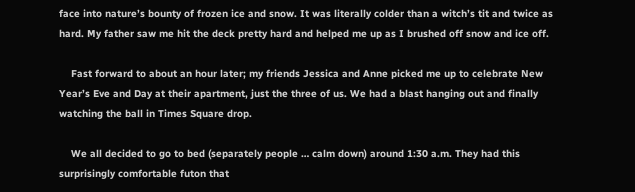face into nature’s bounty of frozen ice and snow. It was literally colder than a witch’s tit and twice as hard. My father saw me hit the deck pretty hard and helped me up as I brushed off snow and ice off.

    Fast forward to about an hour later; my friends Jessica and Anne picked me up to celebrate New Year’s Eve and Day at their apartment, just the three of us. We had a blast hanging out and finally watching the ball in Times Square drop.

    We all decided to go to bed (separately people … calm down) around 1:30 a.m. They had this surprisingly comfortable futon that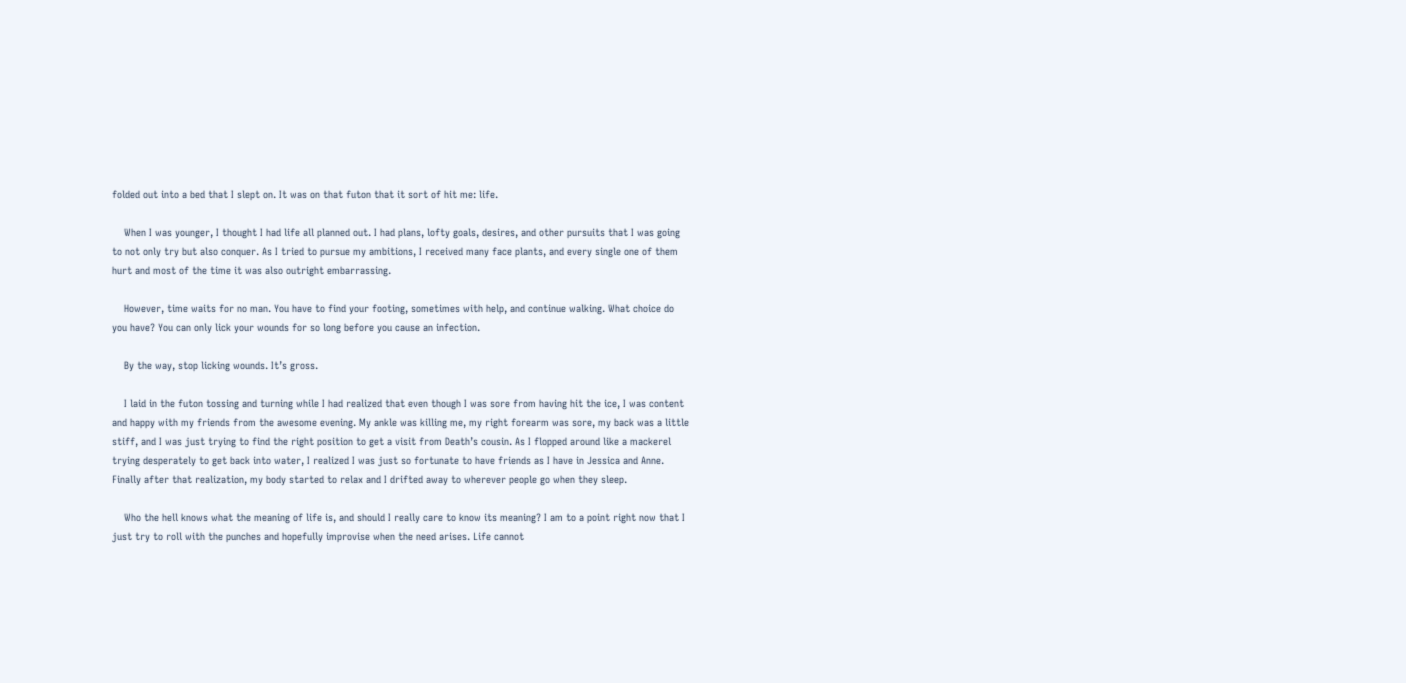folded out into a bed that I slept on. It was on that futon that it sort of hit me: life.

    When I was younger, I thought I had life all planned out. I had plans, lofty goals, desires, and other pursuits that I was going to not only try but also conquer. As I tried to pursue my ambitions, I received many face plants, and every single one of them hurt and most of the time it was also outright embarrassing.

    However, time waits for no man. You have to find your footing, sometimes with help, and continue walking. What choice do you have? You can only lick your wounds for so long before you cause an infection.

    By the way, stop licking wounds. It’s gross.

    I laid in the futon tossing and turning while I had realized that even though I was sore from having hit the ice, I was content and happy with my friends from the awesome evening. My ankle was killing me, my right forearm was sore, my back was a little stiff, and I was just trying to find the right position to get a visit from Death’s cousin. As I flopped around like a mackerel trying desperately to get back into water, I realized I was just so fortunate to have friends as I have in Jessica and Anne. Finally after that realization, my body started to relax and I drifted away to wherever people go when they sleep.

    Who the hell knows what the meaning of life is, and should I really care to know its meaning? I am to a point right now that I just try to roll with the punches and hopefully improvise when the need arises. Life cannot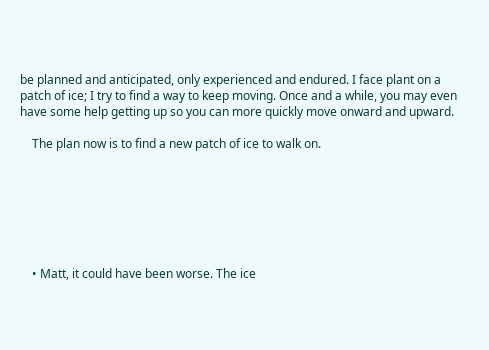be planned and anticipated, only experienced and endured. I face plant on a patch of ice; I try to find a way to keep moving. Once and a while, you may even have some help getting up so you can more quickly move onward and upward.

    The plan now is to find a new patch of ice to walk on.







    • Matt, it could have been worse. The ice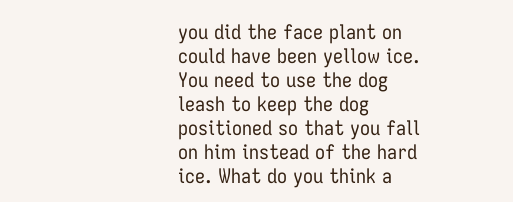you did the face plant on could have been yellow ice. You need to use the dog leash to keep the dog positioned so that you fall on him instead of the hard ice. What do you think a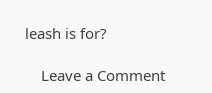leash is for?

    Leave a Comment